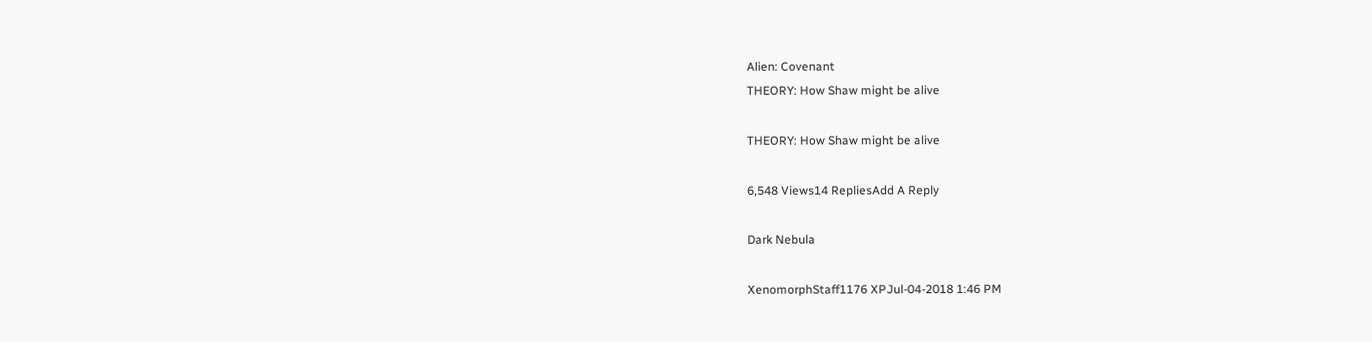Alien: Covenant
THEORY: How Shaw might be alive

THEORY: How Shaw might be alive

6,548 Views14 RepliesAdd A Reply

Dark Nebula

XenomorphStaff1176 XPJul-04-2018 1:46 PM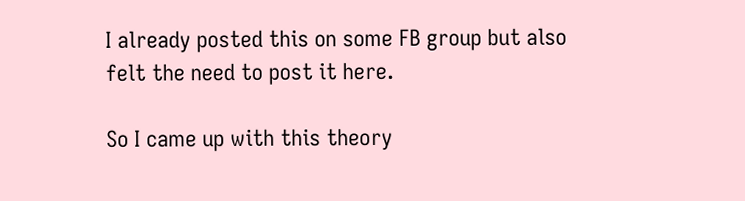I already posted this on some FB group but also felt the need to post it here.

So I came up with this theory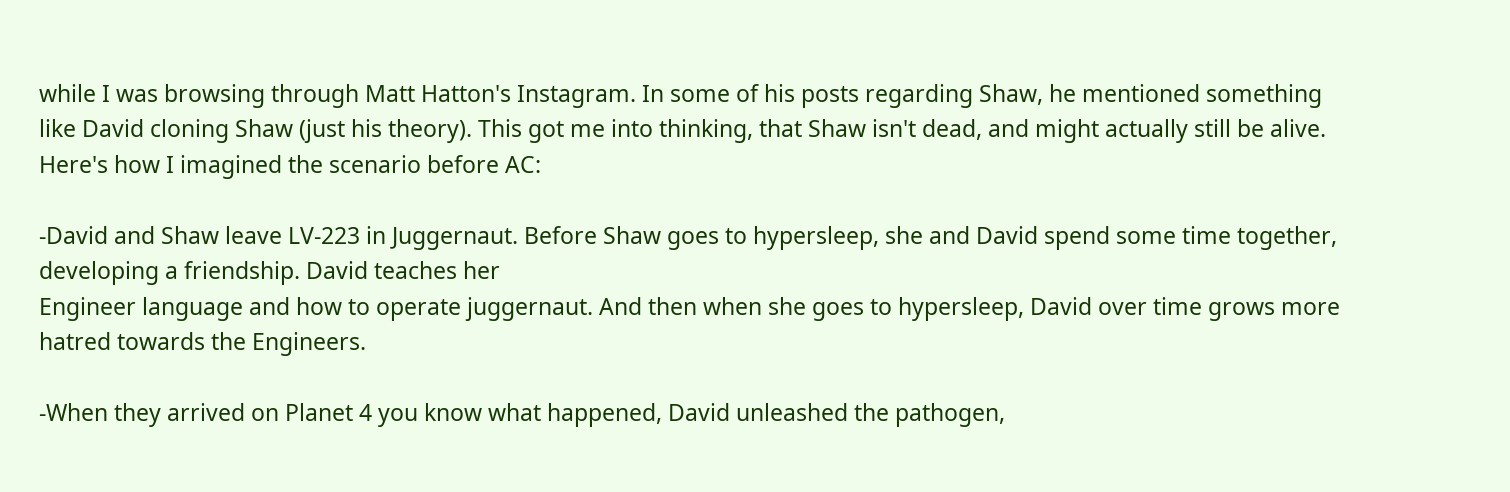while I was browsing through Matt Hatton's Instagram. In some of his posts regarding Shaw, he mentioned something like David cloning Shaw (just his theory). This got me into thinking, that Shaw isn't dead, and might actually still be alive. Here's how I imagined the scenario before AC:

-David and Shaw leave LV-223 in Juggernaut. Before Shaw goes to hypersleep, she and David spend some time together, developing a friendship. David teaches her
Engineer language and how to operate juggernaut. And then when she goes to hypersleep, David over time grows more hatred towards the Engineers.

-When they arrived on Planet 4 you know what happened, David unleashed the pathogen,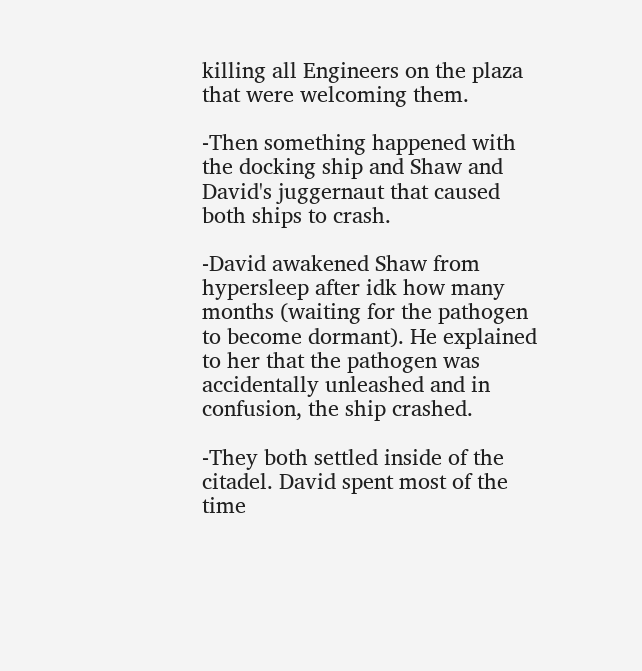killing all Engineers on the plaza that were welcoming them.

-Then something happened with the docking ship and Shaw and David's juggernaut that caused both ships to crash.

-David awakened Shaw from hypersleep after idk how many months (waiting for the pathogen to become dormant). He explained to her that the pathogen was accidentally unleashed and in confusion, the ship crashed.

-They both settled inside of the citadel. David spent most of the time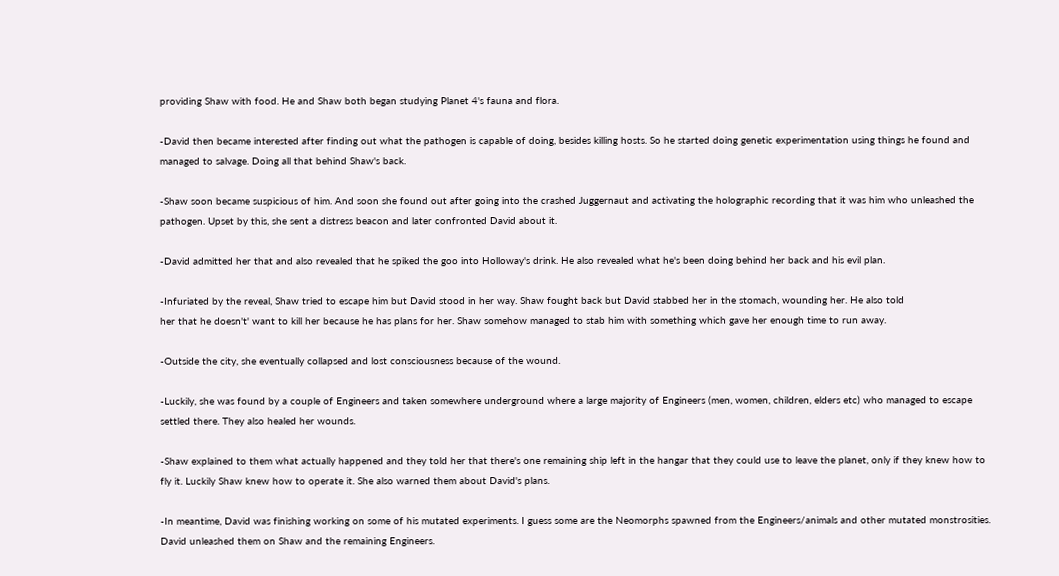providing Shaw with food. He and Shaw both began studying Planet 4's fauna and flora.

-David then became interested after finding out what the pathogen is capable of doing, besides killing hosts. So he started doing genetic experimentation using things he found and managed to salvage. Doing all that behind Shaw's back.

-Shaw soon became suspicious of him. And soon she found out after going into the crashed Juggernaut and activating the holographic recording that it was him who unleashed the pathogen. Upset by this, she sent a distress beacon and later confronted David about it.

-David admitted her that and also revealed that he spiked the goo into Holloway's drink. He also revealed what he's been doing behind her back and his evil plan.

-Infuriated by the reveal, Shaw tried to escape him but David stood in her way. Shaw fought back but David stabbed her in the stomach, wounding her. He also told
her that he doesn't' want to kill her because he has plans for her. Shaw somehow managed to stab him with something which gave her enough time to run away.

-Outside the city, she eventually collapsed and lost consciousness because of the wound.

-Luckily, she was found by a couple of Engineers and taken somewhere underground where a large majority of Engineers (men, women, children, elders etc) who managed to escape settled there. They also healed her wounds.

-Shaw explained to them what actually happened and they told her that there's one remaining ship left in the hangar that they could use to leave the planet, only if they knew how to fly it. Luckily Shaw knew how to operate it. She also warned them about David's plans.

-In meantime, David was finishing working on some of his mutated experiments. I guess some are the Neomorphs spawned from the Engineers/animals and other mutated monstrosities. David unleashed them on Shaw and the remaining Engineers.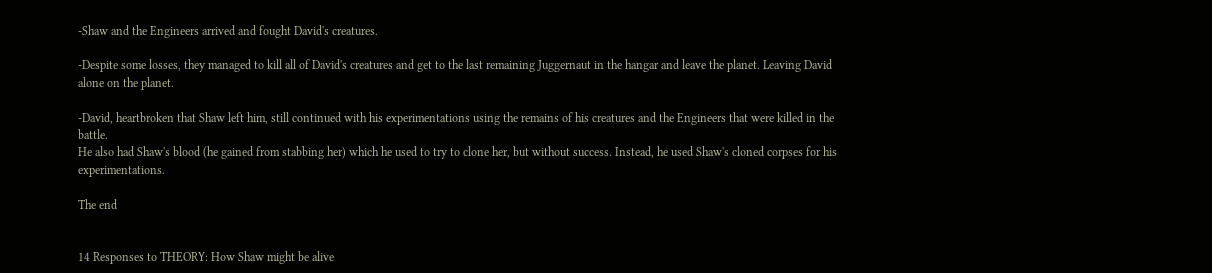-Shaw and the Engineers arrived and fought David's creatures.

-Despite some losses, they managed to kill all of David's creatures and get to the last remaining Juggernaut in the hangar and leave the planet. Leaving David alone on the planet.

-David, heartbroken that Shaw left him, still continued with his experimentations using the remains of his creatures and the Engineers that were killed in the battle.
He also had Shaw's blood (he gained from stabbing her) which he used to try to clone her, but without success. Instead, he used Shaw's cloned corpses for his experimentations.

The end


14 Responses to THEORY: How Shaw might be alive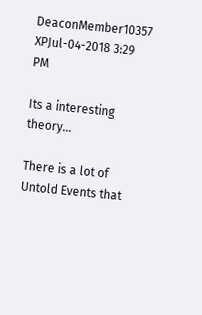DeaconMember10357 XPJul-04-2018 3:29 PM

Its a interesting theory...

There is a lot of Untold Events that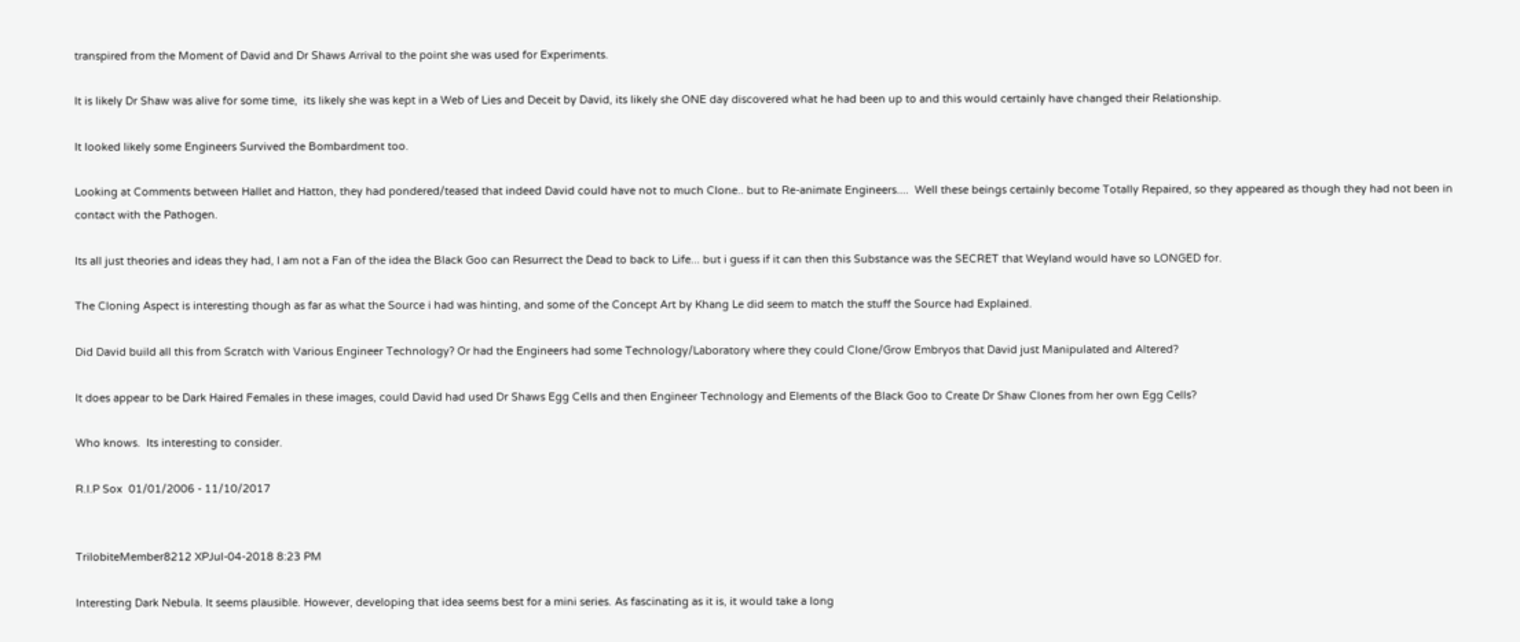transpired from the Moment of David and Dr Shaws Arrival to the point she was used for Experiments.

It is likely Dr Shaw was alive for some time,  its likely she was kept in a Web of Lies and Deceit by David, its likely she ONE day discovered what he had been up to and this would certainly have changed their Relationship.

It looked likely some Engineers Survived the Bombardment too.

Looking at Comments between Hallet and Hatton, they had pondered/teased that indeed David could have not to much Clone.. but to Re-animate Engineers....  Well these beings certainly become Totally Repaired, so they appeared as though they had not been in contact with the Pathogen.

Its all just theories and ideas they had, I am not a Fan of the idea the Black Goo can Resurrect the Dead to back to Life... but i guess if it can then this Substance was the SECRET that Weyland would have so LONGED for.

The Cloning Aspect is interesting though as far as what the Source i had was hinting, and some of the Concept Art by Khang Le did seem to match the stuff the Source had Explained.

Did David build all this from Scratch with Various Engineer Technology? Or had the Engineers had some Technology/Laboratory where they could Clone/Grow Embryos that David just Manipulated and Altered?

It does appear to be Dark Haired Females in these images, could David had used Dr Shaws Egg Cells and then Engineer Technology and Elements of the Black Goo to Create Dr Shaw Clones from her own Egg Cells?

Who knows.  Its interesting to consider.

R.I.P Sox  01/01/2006 - 11/10/2017


TrilobiteMember8212 XPJul-04-2018 8:23 PM

Interesting Dark Nebula. It seems plausible. However, developing that idea seems best for a mini series. As fascinating as it is, it would take a long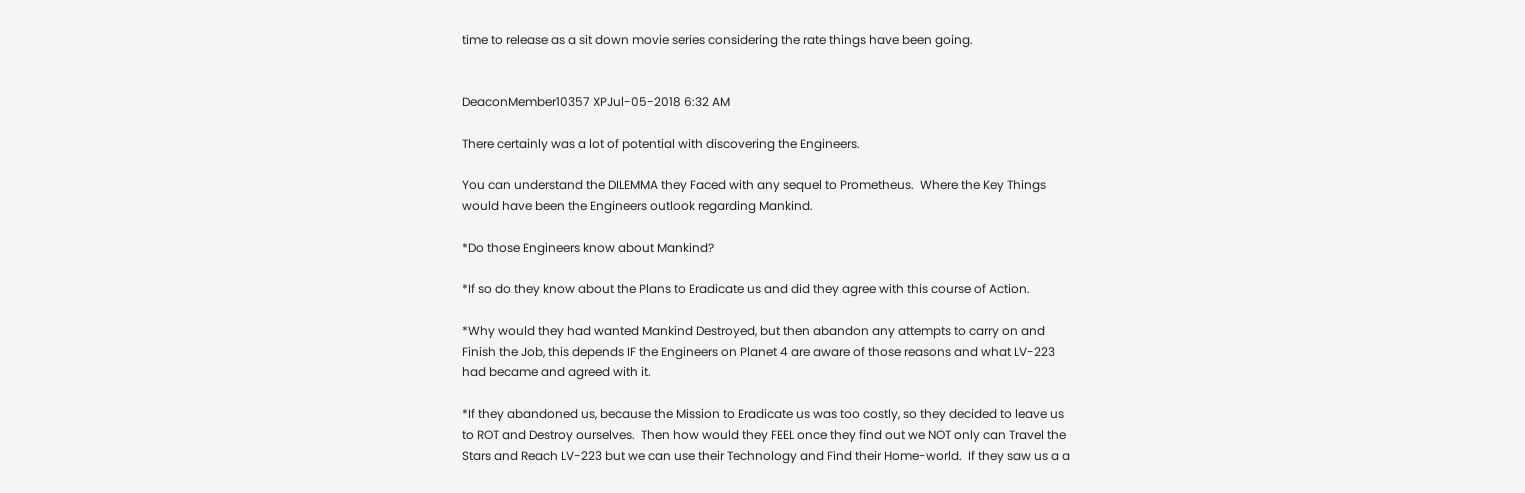time to release as a sit down movie series considering the rate things have been going.


DeaconMember10357 XPJul-05-2018 6:32 AM

There certainly was a lot of potential with discovering the Engineers.

You can understand the DILEMMA they Faced with any sequel to Prometheus.  Where the Key Things would have been the Engineers outlook regarding Mankind.

*Do those Engineers know about Mankind?

*If so do they know about the Plans to Eradicate us and did they agree with this course of Action.

*Why would they had wanted Mankind Destroyed, but then abandon any attempts to carry on and Finish the Job, this depends IF the Engineers on Planet 4 are aware of those reasons and what LV-223 had became and agreed with it.

*If they abandoned us, because the Mission to Eradicate us was too costly, so they decided to leave us to ROT and Destroy ourselves.  Then how would they FEEL once they find out we NOT only can Travel the Stars and Reach LV-223 but we can use their Technology and Find their Home-world.  If they saw us a a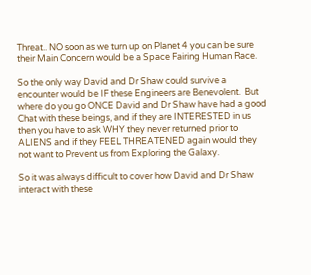Threat.. NO soon as we turn up on Planet 4 you can be sure their Main Concern would be a Space Fairing Human Race.

So the only way David and Dr Shaw could survive a encounter would be IF these Engineers are Benevolent.  But where do you go ONCE David and Dr Shaw have had a good Chat with these beings, and if they are INTERESTED in us then you have to ask WHY they never returned prior to ALIENS and if they FEEL THREATENED again would they not want to Prevent us from Exploring the Galaxy.

So it was always difficult to cover how David and Dr Shaw interact with these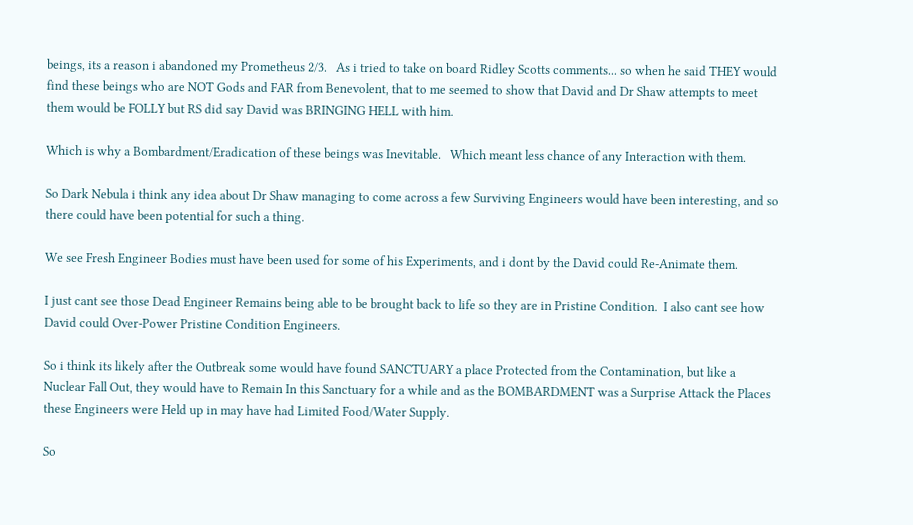beings, its a reason i abandoned my Prometheus 2/3.   As i tried to take on board Ridley Scotts comments... so when he said THEY would find these beings who are NOT Gods and FAR from Benevolent, that to me seemed to show that David and Dr Shaw attempts to meet them would be FOLLY but RS did say David was BRINGING HELL with him.

Which is why a Bombardment/Eradication of these beings was Inevitable.   Which meant less chance of any Interaction with them.

So Dark Nebula i think any idea about Dr Shaw managing to come across a few Surviving Engineers would have been interesting, and so there could have been potential for such a thing.

We see Fresh Engineer Bodies must have been used for some of his Experiments, and i dont by the David could Re-Animate them.

I just cant see those Dead Engineer Remains being able to be brought back to life so they are in Pristine Condition.  I also cant see how David could Over-Power Pristine Condition Engineers.

So i think its likely after the Outbreak some would have found SANCTUARY a place Protected from the Contamination, but like a Nuclear Fall Out, they would have to Remain In this Sanctuary for a while and as the BOMBARDMENT was a Surprise Attack the Places these Engineers were Held up in may have had Limited Food/Water Supply.

So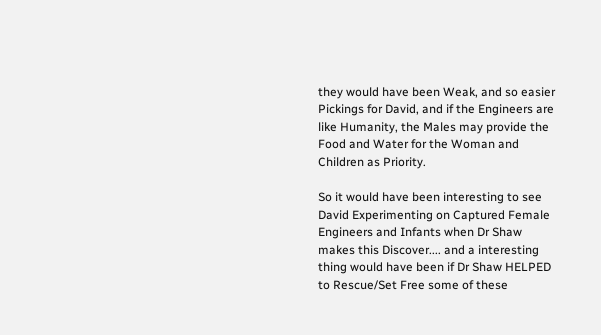they would have been Weak, and so easier Pickings for David, and if the Engineers are like Humanity, the Males may provide the Food and Water for the Woman and Children as Priority.

So it would have been interesting to see David Experimenting on Captured Female Engineers and Infants when Dr Shaw makes this Discover.... and a interesting thing would have been if Dr Shaw HELPED to Rescue/Set Free some of these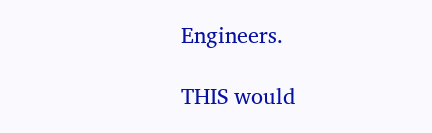Engineers.

THIS would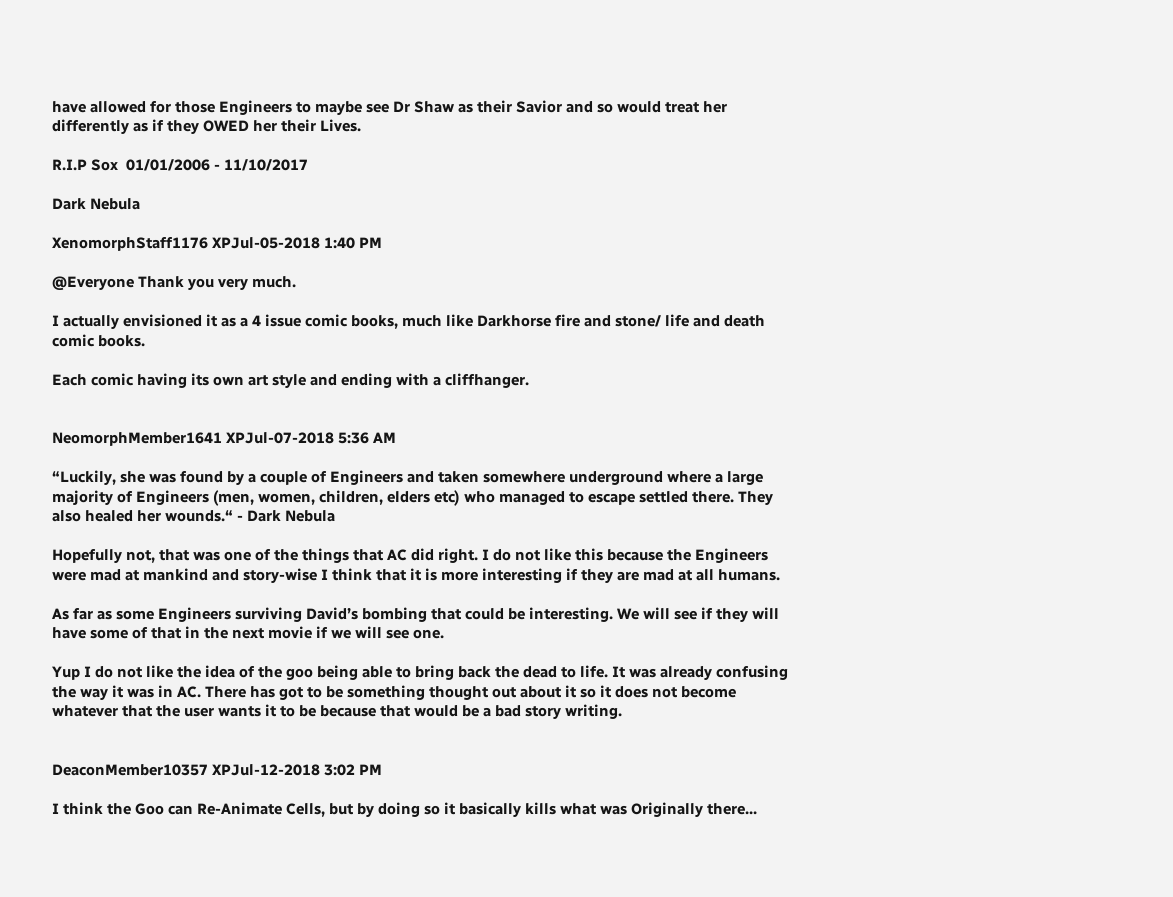have allowed for those Engineers to maybe see Dr Shaw as their Savior and so would treat her differently as if they OWED her their Lives.

R.I.P Sox  01/01/2006 - 11/10/2017

Dark Nebula

XenomorphStaff1176 XPJul-05-2018 1:40 PM

@Everyone Thank you very much.

I actually envisioned it as a 4 issue comic books, much like Darkhorse fire and stone/ life and death comic books.

Each comic having its own art style and ending with a cliffhanger.


NeomorphMember1641 XPJul-07-2018 5:36 AM

“Luckily, she was found by a couple of Engineers and taken somewhere underground where a large majority of Engineers (men, women, children, elders etc) who managed to escape settled there. They also healed her wounds.“ - Dark Nebula

Hopefully not, that was one of the things that AC did right. I do not like this because the Engineers were mad at mankind and story-wise I think that it is more interesting if they are mad at all humans.

As far as some Engineers surviving David’s bombing that could be interesting. We will see if they will have some of that in the next movie if we will see one.

Yup I do not like the idea of the goo being able to bring back the dead to life. It was already confusing the way it was in AC. There has got to be something thought out about it so it does not become whatever that the user wants it to be because that would be a bad story writing.


DeaconMember10357 XPJul-12-2018 3:02 PM

I think the Goo can Re-Animate Cells, but by doing so it basically kills what was Originally there...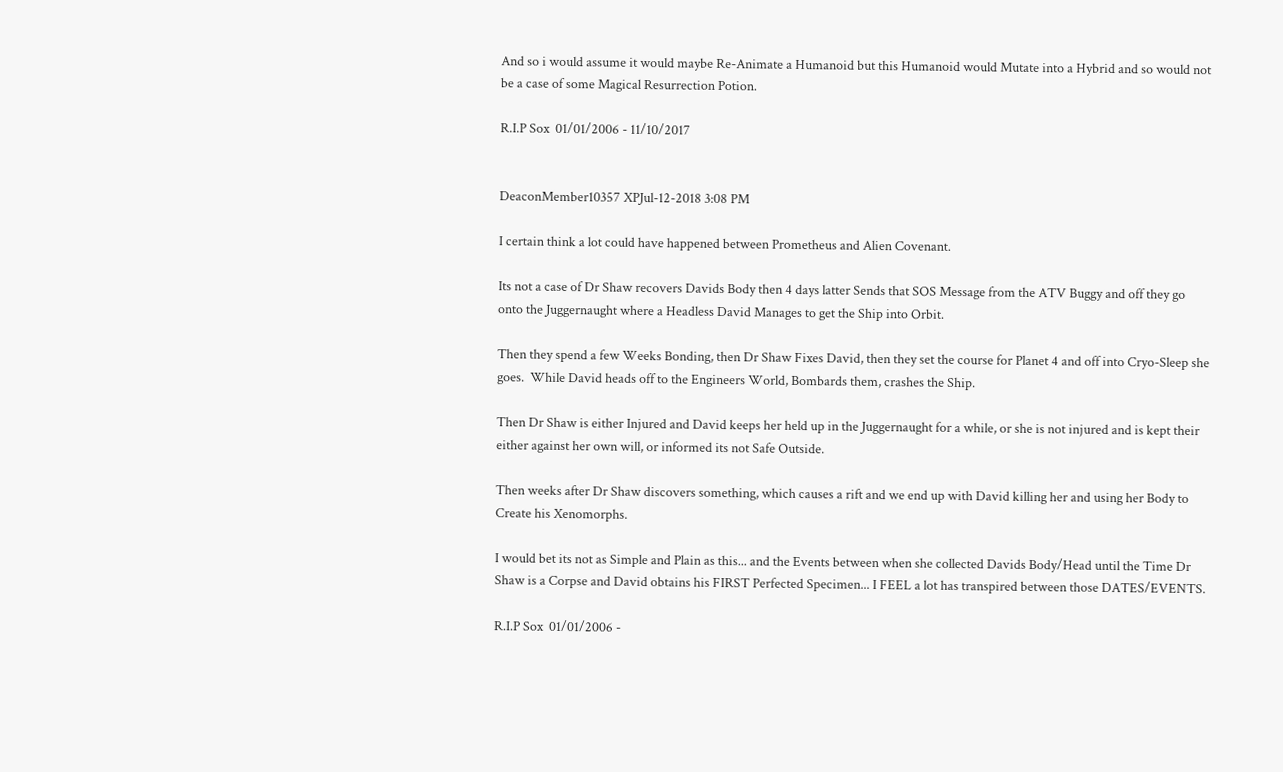And so i would assume it would maybe Re-Animate a Humanoid but this Humanoid would Mutate into a Hybrid and so would not be a case of some Magical Resurrection Potion.

R.I.P Sox  01/01/2006 - 11/10/2017


DeaconMember10357 XPJul-12-2018 3:08 PM

I certain think a lot could have happened between Prometheus and Alien Covenant.

Its not a case of Dr Shaw recovers Davids Body then 4 days latter Sends that SOS Message from the ATV Buggy and off they go onto the Juggernaught where a Headless David Manages to get the Ship into Orbit.

Then they spend a few Weeks Bonding, then Dr Shaw Fixes David, then they set the course for Planet 4 and off into Cryo-Sleep she goes.  While David heads off to the Engineers World, Bombards them, crashes the Ship.

Then Dr Shaw is either Injured and David keeps her held up in the Juggernaught for a while, or she is not injured and is kept their either against her own will, or informed its not Safe Outside.

Then weeks after Dr Shaw discovers something, which causes a rift and we end up with David killing her and using her Body to Create his Xenomorphs.

I would bet its not as Simple and Plain as this... and the Events between when she collected Davids Body/Head until the Time Dr Shaw is a Corpse and David obtains his FIRST Perfected Specimen... I FEEL a lot has transpired between those DATES/EVENTS.

R.I.P Sox  01/01/2006 -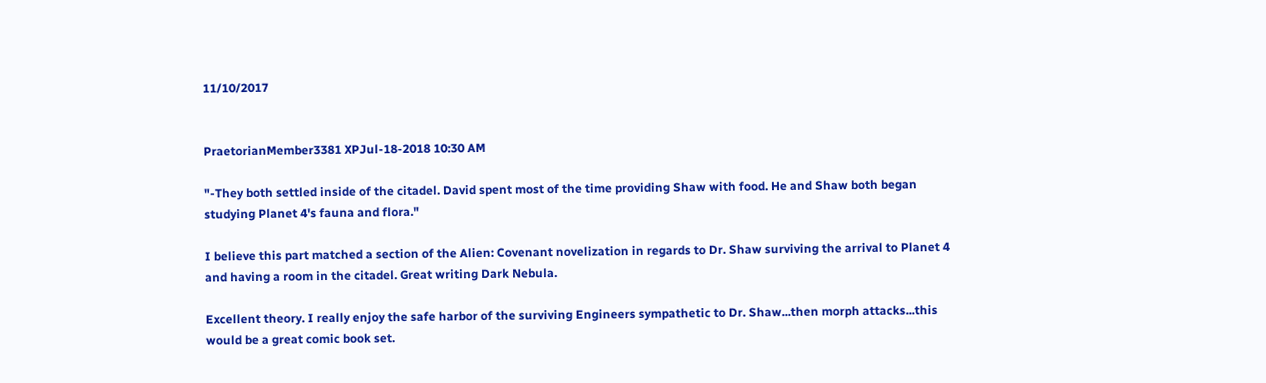11/10/2017


PraetorianMember3381 XPJul-18-2018 10:30 AM

"-They both settled inside of the citadel. David spent most of the time providing Shaw with food. He and Shaw both began studying Planet 4's fauna and flora."

I believe this part matched a section of the Alien: Covenant novelization in regards to Dr. Shaw surviving the arrival to Planet 4 and having a room in the citadel. Great writing Dark Nebula.

Excellent theory. I really enjoy the safe harbor of the surviving Engineers sympathetic to Dr. Shaw...then morph attacks...this would be a great comic book set.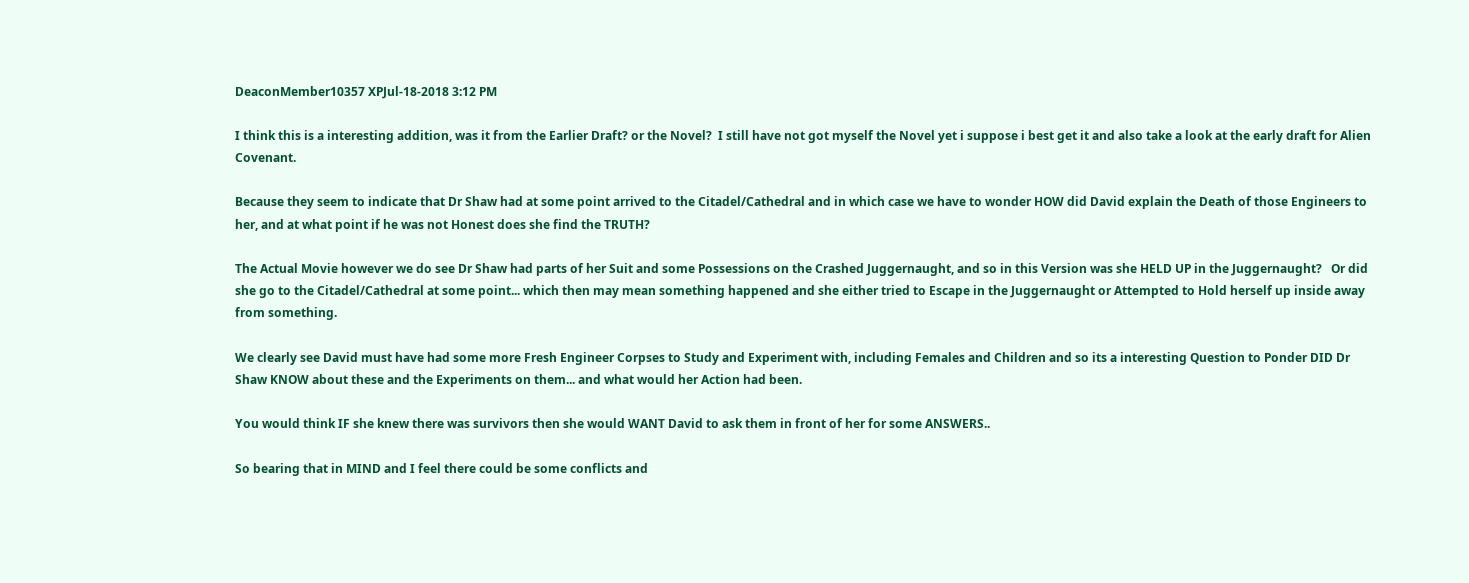DeaconMember10357 XPJul-18-2018 3:12 PM

I think this is a interesting addition, was it from the Earlier Draft? or the Novel?  I still have not got myself the Novel yet i suppose i best get it and also take a look at the early draft for Alien Covenant.

Because they seem to indicate that Dr Shaw had at some point arrived to the Citadel/Cathedral and in which case we have to wonder HOW did David explain the Death of those Engineers to her, and at what point if he was not Honest does she find the TRUTH?

The Actual Movie however we do see Dr Shaw had parts of her Suit and some Possessions on the Crashed Juggernaught, and so in this Version was she HELD UP in the Juggernaught?   Or did she go to the Citadel/Cathedral at some point... which then may mean something happened and she either tried to Escape in the Juggernaught or Attempted to Hold herself up inside away from something.

We clearly see David must have had some more Fresh Engineer Corpses to Study and Experiment with, including Females and Children and so its a interesting Question to Ponder DID Dr Shaw KNOW about these and the Experiments on them... and what would her Action had been.

You would think IF she knew there was survivors then she would WANT David to ask them in front of her for some ANSWERS..

So bearing that in MIND and I feel there could be some conflicts and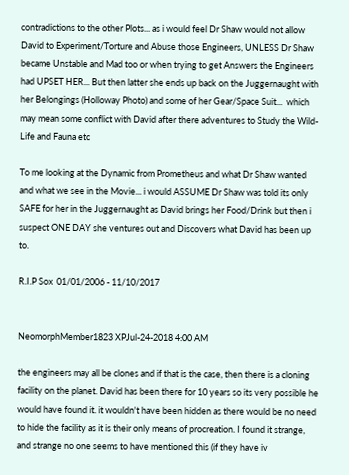contradictions to the other Plots... as i would feel Dr Shaw would not allow David to Experiment/Torture and Abuse those Engineers, UNLESS Dr Shaw became Unstable and Mad too or when trying to get Answers the Engineers had UPSET HER... But then latter she ends up back on the Juggernaught with her Belongings (Holloway Photo) and some of her Gear/Space Suit...  which may mean some conflict with David after there adventures to Study the Wild-Life and Fauna etc

To me looking at the Dynamic from Prometheus and what Dr Shaw wanted and what we see in the Movie... i would ASSUME Dr Shaw was told its only SAFE for her in the Juggernaught as David brings her Food/Drink but then i suspect ONE DAY she ventures out and Discovers what David has been up to.

R.I.P Sox  01/01/2006 - 11/10/2017


NeomorphMember1823 XPJul-24-2018 4:00 AM

the engineers may all be clones and if that is the case, then there is a cloning facility on the planet. David has been there for 10 years so its very possible he would have found it. it wouldn't have been hidden as there would be no need to hide the facility as it is their only means of procreation. I found it strange, and strange no one seems to have mentioned this (if they have iv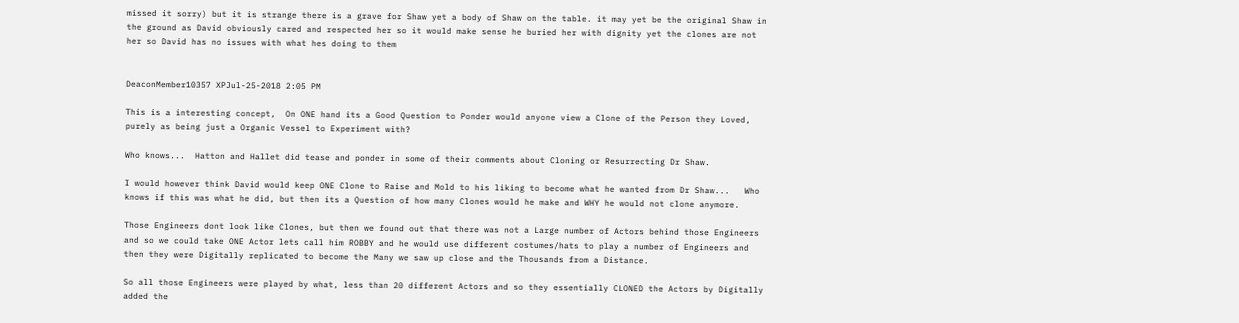missed it sorry) but it is strange there is a grave for Shaw yet a body of Shaw on the table. it may yet be the original Shaw in the ground as David obviously cared and respected her so it would make sense he buried her with dignity yet the clones are not her so David has no issues with what hes doing to them


DeaconMember10357 XPJul-25-2018 2:05 PM

This is a interesting concept,  On ONE hand its a Good Question to Ponder would anyone view a Clone of the Person they Loved, purely as being just a Organic Vessel to Experiment with?

Who knows...  Hatton and Hallet did tease and ponder in some of their comments about Cloning or Resurrecting Dr Shaw.

I would however think David would keep ONE Clone to Raise and Mold to his liking to become what he wanted from Dr Shaw...   Who knows if this was what he did, but then its a Question of how many Clones would he make and WHY he would not clone anymore.

Those Engineers dont look like Clones, but then we found out that there was not a Large number of Actors behind those Engineers and so we could take ONE Actor lets call him ROBBY and he would use different costumes/hats to play a number of Engineers and then they were Digitally replicated to become the Many we saw up close and the Thousands from a Distance.

So all those Engineers were played by what, less than 20 different Actors and so they essentially CLONED the Actors by Digitally added the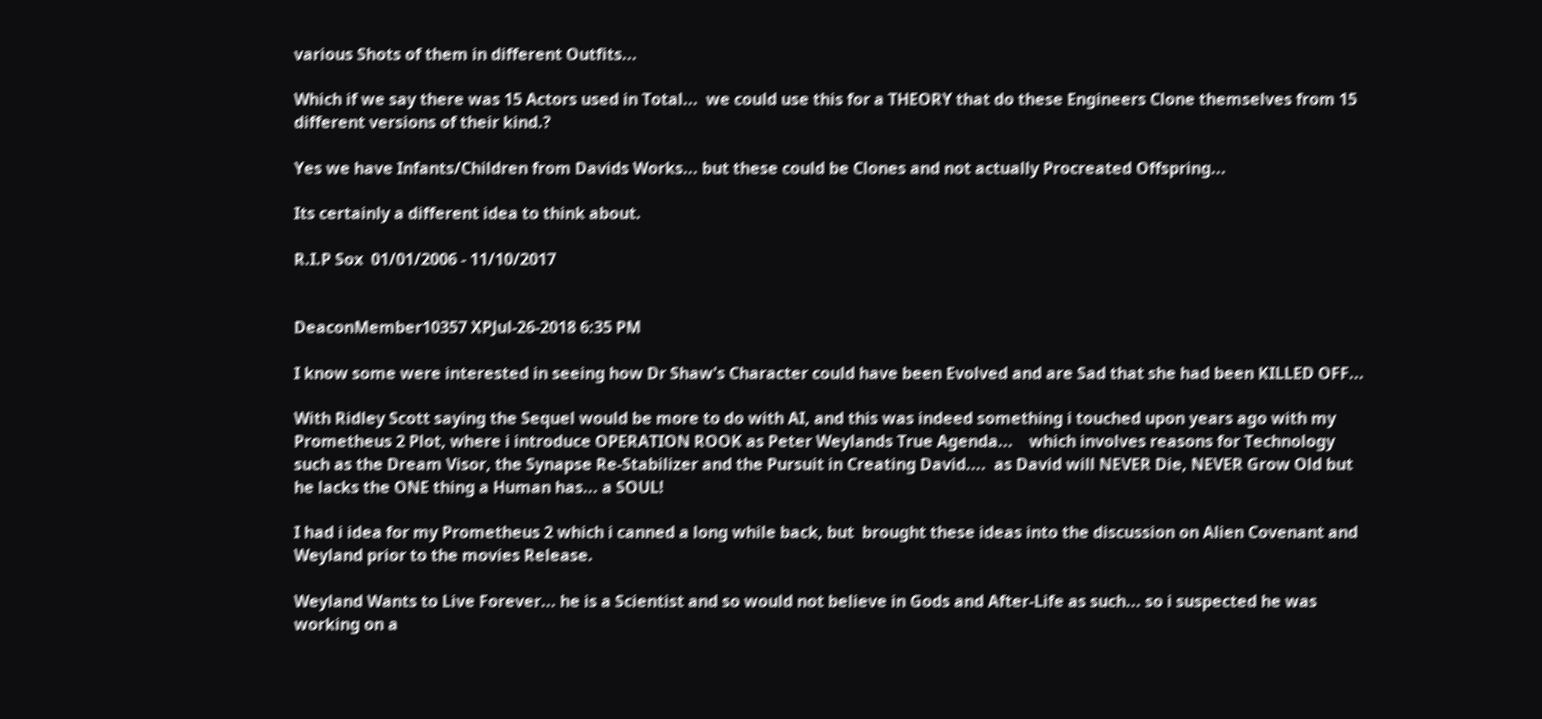various Shots of them in different Outfits...

Which if we say there was 15 Actors used in Total...  we could use this for a THEORY that do these Engineers Clone themselves from 15 different versions of their kind.?

Yes we have Infants/Children from Davids Works... but these could be Clones and not actually Procreated Offspring...

Its certainly a different idea to think about.

R.I.P Sox  01/01/2006 - 11/10/2017


DeaconMember10357 XPJul-26-2018 6:35 PM

I know some were interested in seeing how Dr Shaw's Character could have been Evolved and are Sad that she had been KILLED OFF...

With Ridley Scott saying the Sequel would be more to do with AI, and this was indeed something i touched upon years ago with my Prometheus 2 Plot, where i introduce OPERATION ROOK as Peter Weylands True Agenda...    which involves reasons for Technology such as the Dream Visor, the Synapse Re-Stabilizer and the Pursuit in Creating David....  as David will NEVER Die, NEVER Grow Old but he lacks the ONE thing a Human has... a SOUL!

I had i idea for my Prometheus 2 which i canned a long while back, but  brought these ideas into the discussion on Alien Covenant and Weyland prior to the movies Release.

Weyland Wants to Live Forever... he is a Scientist and so would not believe in Gods and After-Life as such... so i suspected he was working on a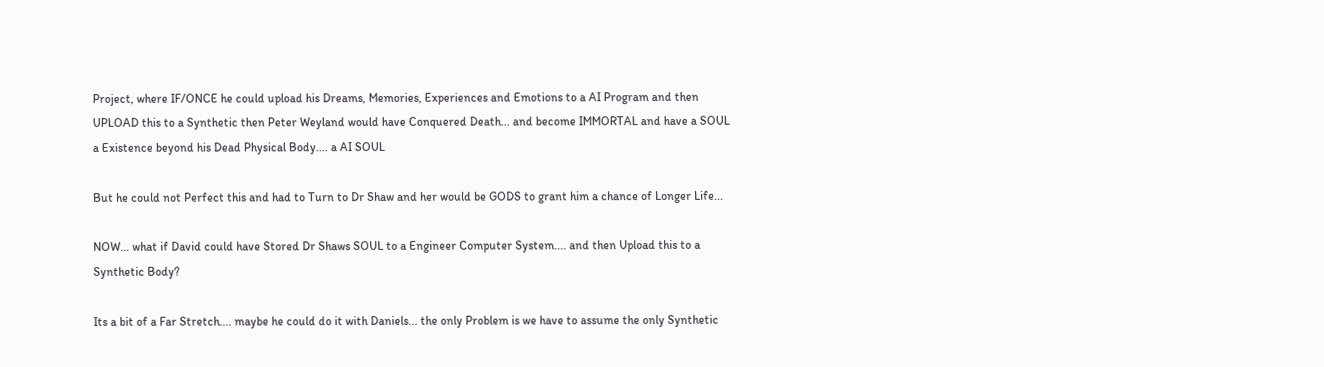Project, where IF/ONCE he could upload his Dreams, Memories, Experiences and Emotions to a AI Program and then UPLOAD this to a Synthetic then Peter Weyland would have Conquered Death... and become IMMORTAL and have a SOUL a Existence beyond his Dead Physical Body.... a AI SOUL

But he could not Perfect this and had to Turn to Dr Shaw and her would be GODS to grant him a chance of Longer Life...

NOW... what if David could have Stored Dr Shaws SOUL to a Engineer Computer System.... and then Upload this to a Synthetic Body?

Its a bit of a Far Stretch.... maybe he could do it with Daniels... the only Problem is we have to assume the only Synthetic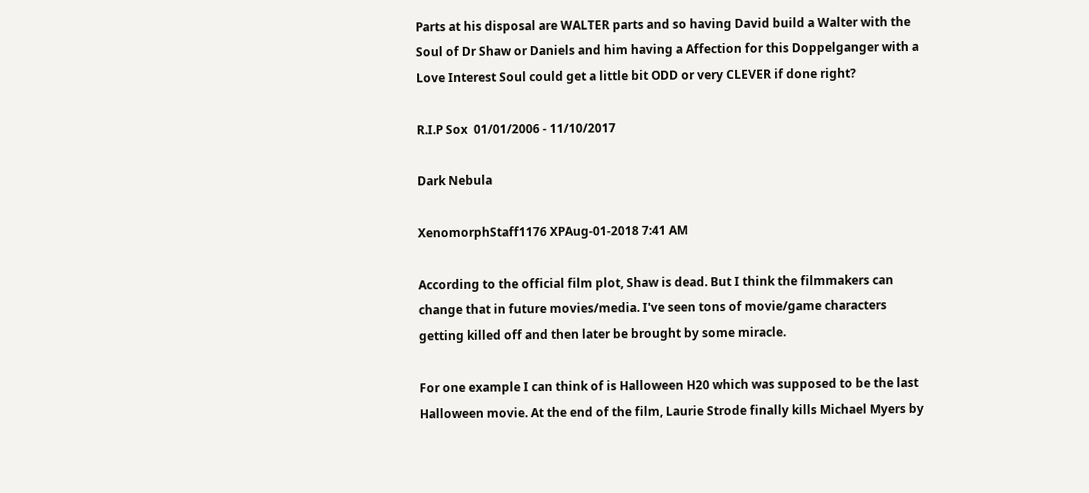Parts at his disposal are WALTER parts and so having David build a Walter with the Soul of Dr Shaw or Daniels and him having a Affection for this Doppelganger with a Love Interest Soul could get a little bit ODD or very CLEVER if done right?

R.I.P Sox  01/01/2006 - 11/10/2017

Dark Nebula

XenomorphStaff1176 XPAug-01-2018 7:41 AM

According to the official film plot, Shaw is dead. But I think the filmmakers can change that in future movies/media. I've seen tons of movie/game characters getting killed off and then later be brought by some miracle.

For one example I can think of is Halloween H20 which was supposed to be the last Halloween movie. At the end of the film, Laurie Strode finally kills Michael Myers by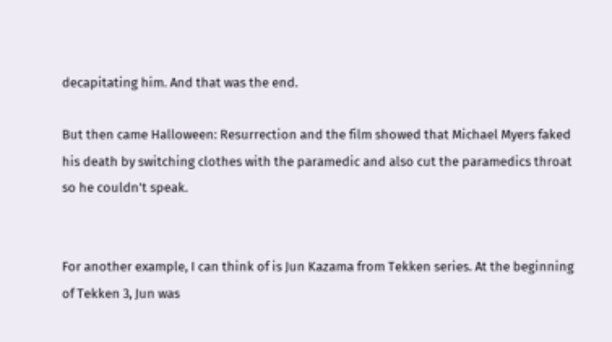decapitating him. And that was the end.

But then came Halloween: Resurrection and the film showed that Michael Myers faked his death by switching clothes with the paramedic and also cut the paramedics throat so he couldn't speak.


For another example, I can think of is Jun Kazama from Tekken series. At the beginning of Tekken 3, Jun was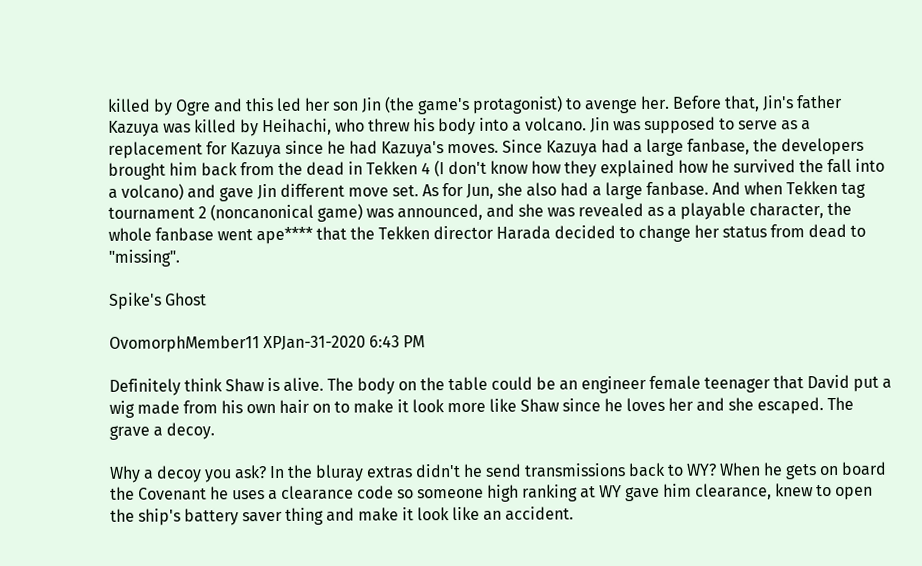killed by Ogre and this led her son Jin (the game's protagonist) to avenge her. Before that, Jin's father Kazuya was killed by Heihachi, who threw his body into a volcano. Jin was supposed to serve as a replacement for Kazuya since he had Kazuya's moves. Since Kazuya had a large fanbase, the developers brought him back from the dead in Tekken 4 (I don't know how they explained how he survived the fall into a volcano) and gave Jin different move set. As for Jun, she also had a large fanbase. And when Tekken tag tournament 2 (noncanonical game) was announced, and she was revealed as a playable character, the whole fanbase went ape**** that the Tekken director Harada decided to change her status from dead to "missing".

Spike's Ghost

OvomorphMember11 XPJan-31-2020 6:43 PM

Definitely think Shaw is alive. The body on the table could be an engineer female teenager that David put a wig made from his own hair on to make it look more like Shaw since he loves her and she escaped. The grave a decoy.

Why a decoy you ask? In the bluray extras didn't he send transmissions back to WY? When he gets on board the Covenant he uses a clearance code so someone high ranking at WY gave him clearance, knew to open the ship's battery saver thing and make it look like an accident.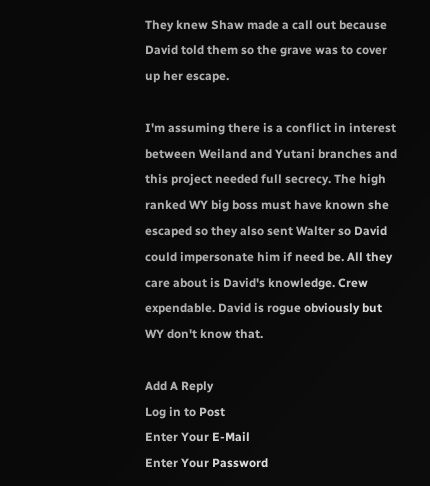They knew Shaw made a call out because David told them so the grave was to cover up her escape.

I'm assuming there is a conflict in interest between Weiland and Yutani branches and this project needed full secrecy. The high ranked WY big boss must have known she escaped so they also sent Walter so David could impersonate him if need be. All they care about is David's knowledge. Crew expendable. David is rogue obviously but WY don't know that.

Add A Reply
Log in to Post
Enter Your E-Mail
Enter Your Password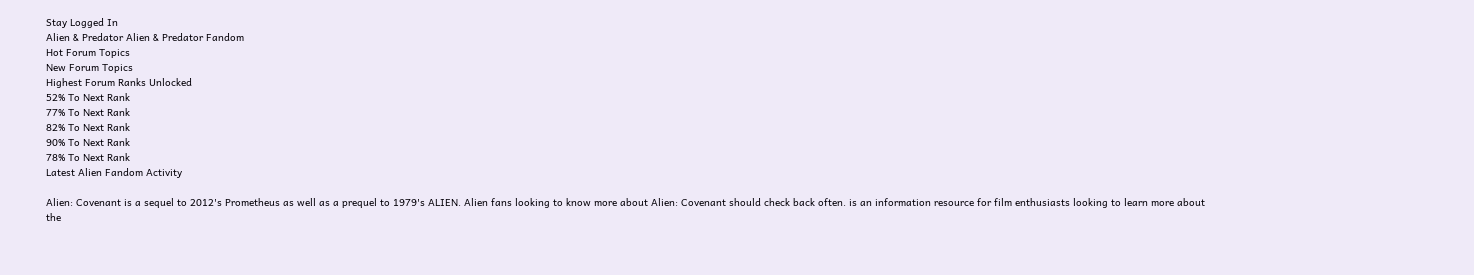Stay Logged In
Alien & Predator Alien & Predator Fandom
Hot Forum Topics
New Forum Topics
Highest Forum Ranks Unlocked
52% To Next Rank
77% To Next Rank
82% To Next Rank
90% To Next Rank
78% To Next Rank
Latest Alien Fandom Activity

Alien: Covenant is a sequel to 2012's Prometheus as well as a prequel to 1979's ALIEN. Alien fans looking to know more about Alien: Covenant should check back often. is an information resource for film enthusiasts looking to learn more about the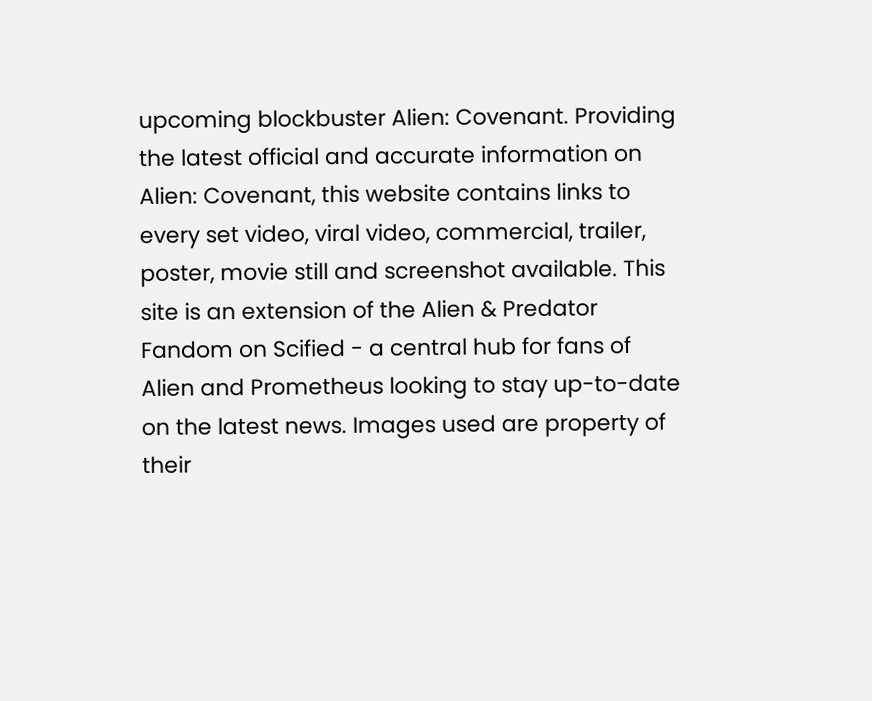upcoming blockbuster Alien: Covenant. Providing the latest official and accurate information on Alien: Covenant, this website contains links to every set video, viral video, commercial, trailer, poster, movie still and screenshot available. This site is an extension of the Alien & Predator Fandom on Scified - a central hub for fans of Alien and Prometheus looking to stay up-to-date on the latest news. Images used are property of their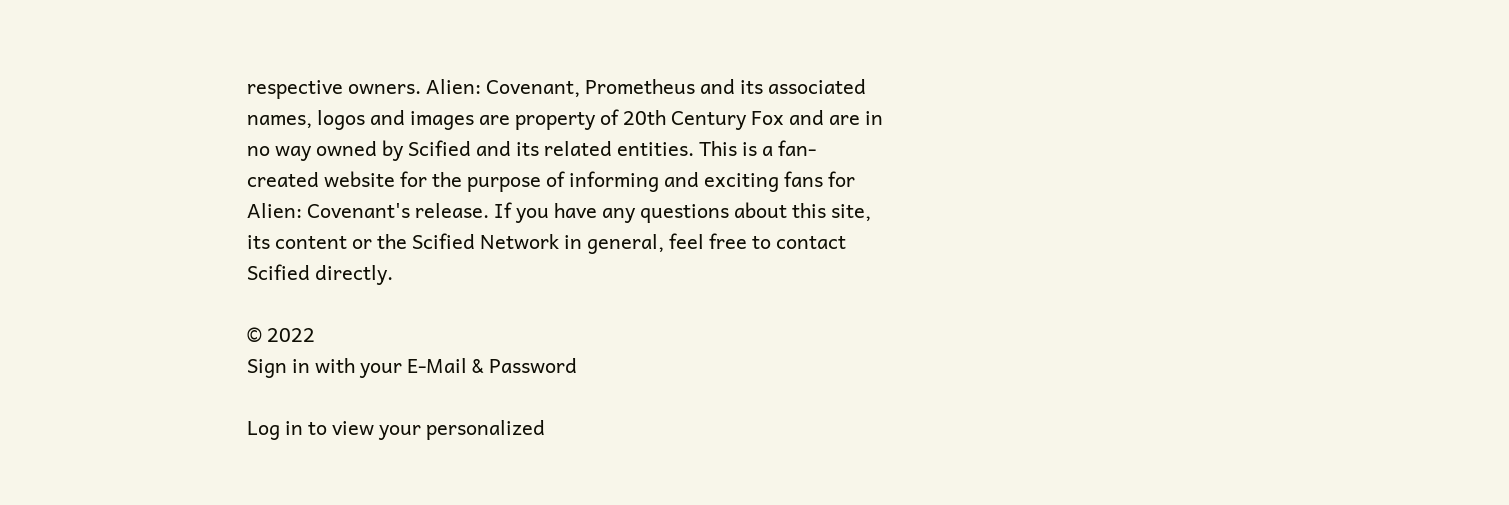respective owners. Alien: Covenant, Prometheus and its associated names, logos and images are property of 20th Century Fox and are in no way owned by Scified and its related entities. This is a fan-created website for the purpose of informing and exciting fans for Alien: Covenant's release. If you have any questions about this site, its content or the Scified Network in general, feel free to contact Scified directly.

© 2022
Sign in with your E-Mail & Password

Log in to view your personalized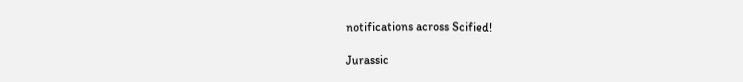notifications across Scified!

Jurassic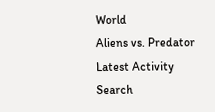World
Aliens vs. Predator
Latest Activity
Search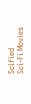Scified
Sci-Fi Movies